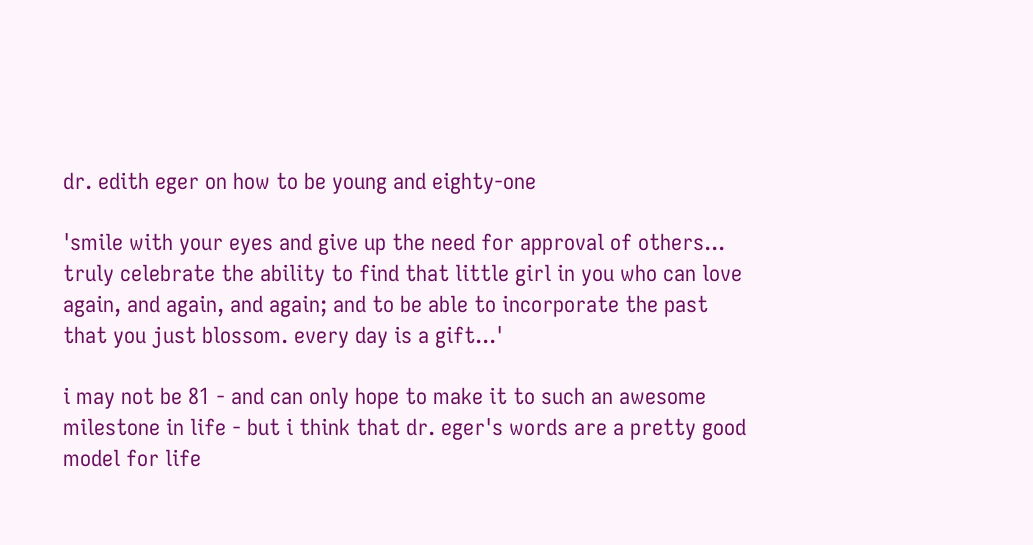dr. edith eger on how to be young and eighty-one

'smile with your eyes and give up the need for approval of others... truly celebrate the ability to find that little girl in you who can love again, and again, and again; and to be able to incorporate the past that you just blossom. every day is a gift...'

i may not be 81 - and can only hope to make it to such an awesome milestone in life - but i think that dr. eger's words are a pretty good model for life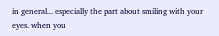in general... especially the part about smiling with your eyes. when you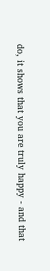do, it shows that you are truly happy - and that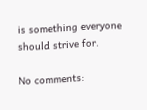is something everyone should strive for.

No comments: